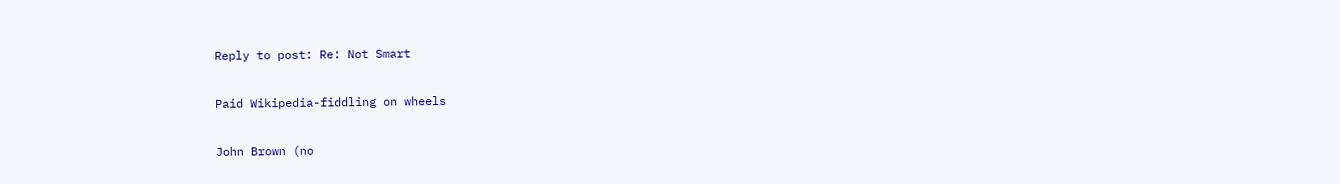Reply to post: Re: Not Smart

Paid Wikipedia-fiddling on wheels

John Brown (no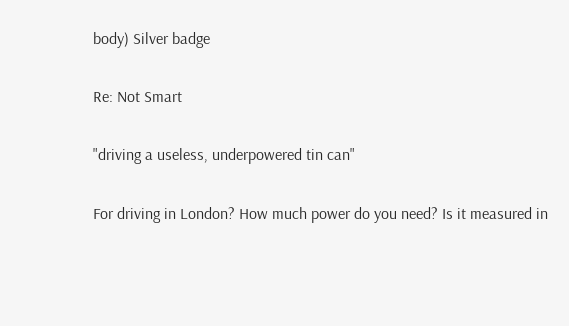body) Silver badge

Re: Not Smart

"driving a useless, underpowered tin can"

For driving in London? How much power do you need? Is it measured in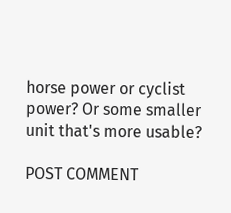horse power or cyclist power? Or some smaller unit that's more usable?

POST COMMENT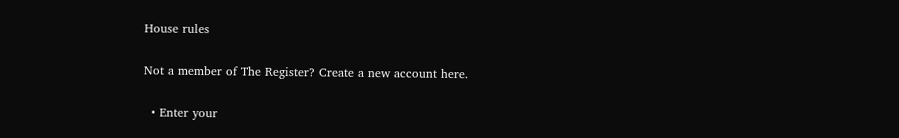House rules

Not a member of The Register? Create a new account here.

  • Enter your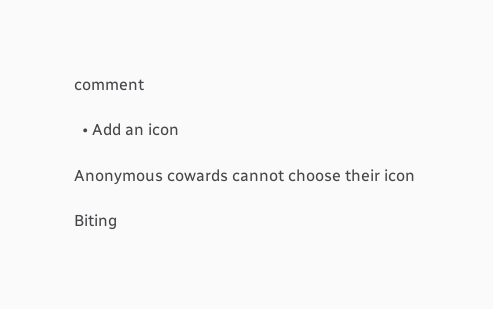comment

  • Add an icon

Anonymous cowards cannot choose their icon

Biting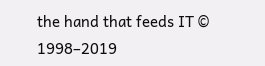the hand that feeds IT © 1998–2019